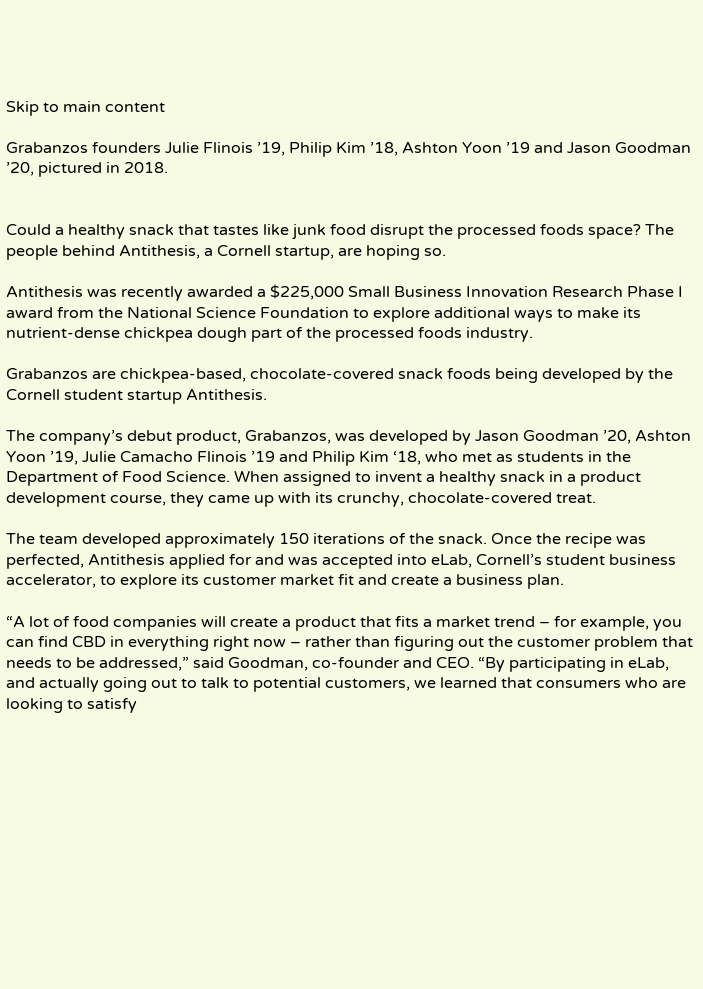Skip to main content

Grabanzos founders Julie Flinois ’19, Philip Kim ’18, Ashton Yoon ’19 and Jason Goodman ’20, pictured in 2018.


Could a healthy snack that tastes like junk food disrupt the processed foods space? The people behind Antithesis, a Cornell startup, are hoping so.

Antithesis was recently awarded a $225,000 Small Business Innovation Research Phase I award from the National Science Foundation to explore additional ways to make its nutrient-dense chickpea dough part of the processed foods industry.

Grabanzos are chickpea-based, chocolate-covered snack foods being developed by the Cornell student startup Antithesis.

The company’s debut product, Grabanzos, was developed by Jason Goodman ’20, Ashton Yoon ’19, Julie Camacho Flinois ’19 and Philip Kim ‘18, who met as students in the Department of Food Science. When assigned to invent a healthy snack in a product development course, they came up with its crunchy, chocolate-covered treat.

The team developed approximately 150 iterations of the snack. Once the recipe was perfected, Antithesis applied for and was accepted into eLab, Cornell’s student business accelerator, to explore its customer market fit and create a business plan.

“A lot of food companies will create a product that fits a market trend – for example, you can find CBD in everything right now – rather than figuring out the customer problem that needs to be addressed,” said Goodman, co-founder and CEO. “By participating in eLab, and actually going out to talk to potential customers, we learned that consumers who are looking to satisfy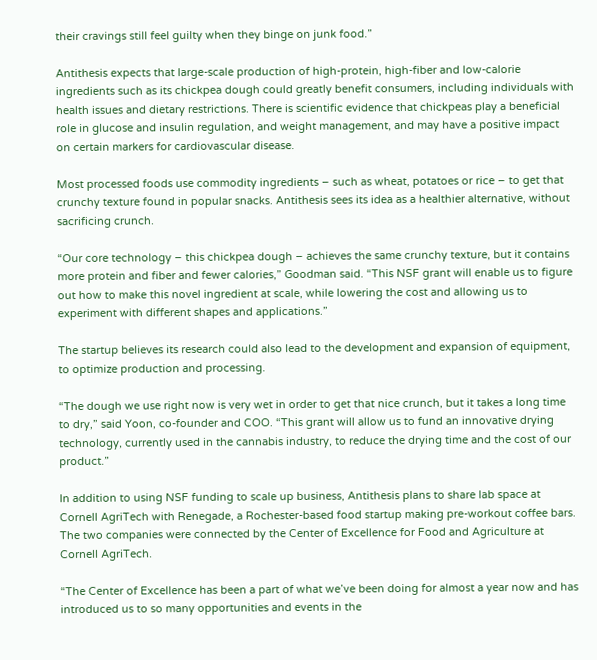their cravings still feel guilty when they binge on junk food.”

Antithesis expects that large-scale production of high-protein, high-fiber and low-calorie ingredients such as its chickpea dough could greatly benefit consumers, including individuals with health issues and dietary restrictions. There is scientific evidence that chickpeas play a beneficial role in glucose and insulin regulation, and weight management, and may have a positive impact on certain markers for cardiovascular disease.

Most processed foods use commodity ingredients – such as wheat, potatoes or rice – to get that crunchy texture found in popular snacks. Antithesis sees its idea as a healthier alternative, without sacrificing crunch.

“Our core technology – this chickpea dough – achieves the same crunchy texture, but it contains more protein and fiber and fewer calories,” Goodman said. “This NSF grant will enable us to figure out how to make this novel ingredient at scale, while lowering the cost and allowing us to experiment with different shapes and applications.”

The startup believes its research could also lead to the development and expansion of equipment, to optimize production and processing.

“The dough we use right now is very wet in order to get that nice crunch, but it takes a long time to dry,” said Yoon, co-founder and COO. “This grant will allow us to fund an innovative drying technology, currently used in the cannabis industry, to reduce the drying time and the cost of our product.”

In addition to using NSF funding to scale up business, Antithesis plans to share lab space at Cornell AgriTech with Renegade, a Rochester-based food startup making pre-workout coffee bars. The two companies were connected by the Center of Excellence for Food and Agriculture at Cornell AgriTech.

“The Center of Excellence has been a part of what we’ve been doing for almost a year now and has introduced us to so many opportunities and events in the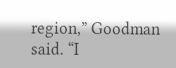region,” Goodman said. “I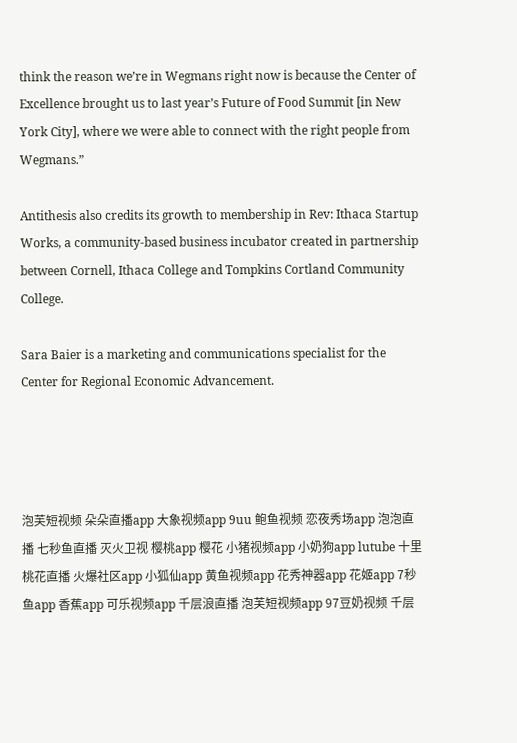think the reason we’re in Wegmans right now is because the Center of Excellence brought us to last year’s Future of Food Summit [in New York City], where we were able to connect with the right people from Wegmans.”

Antithesis also credits its growth to membership in Rev: Ithaca Startup Works, a community-based business incubator created in partnership between Cornell, Ithaca College and Tompkins Cortland Community College.

Sara Baier is a marketing and communications specialist for the Center for Regional Economic Advancement.




泡芙短视频 朵朵直播app 大象视频app 9uu 鲍鱼视频 恋夜秀场app 泡泡直播 七秒鱼直播 灭火卫视 樱桃app 樱花 小猪视频app 小奶狗app lutube 十里桃花直播 火爆社区app 小狐仙app 黄鱼视频app 花秀神器app 花姬app 7秒鱼app 香蕉app 可乐视频app 千层浪直播 泡芙短视频app 97豆奶视频 千层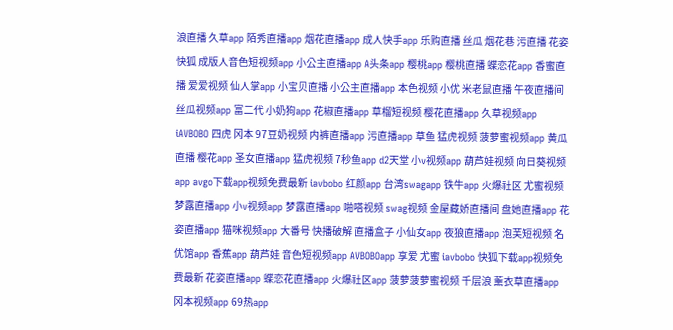浪直播 久草app 陌秀直播app 烟花直播app 成人快手app 乐购直播 丝瓜 烟花巷 污直播 花姿 快狐 成版人音色短视频app 小公主直播app A头条app 樱桃app 樱桃直播 蝶恋花app 香蜜直播 爱爱视频 仙人掌app 小宝贝直播 小公主直播app 本色视频 小优 米老鼠直播 午夜直播间 丝瓜视频app 富二代 小奶狗app 花椒直播app 草榴短视频 樱花直播app 久草视频app iAVBOBO 四虎 冈本 97豆奶视频 内裤直播app 污直播app 草鱼 猛虎视频 菠萝蜜视频app 黄瓜直播 樱花app 圣女直播app 猛虎视频 7秒鱼app d2天堂 小v视频app 葫芦娃视频 向日葵视频app avgo下载app视频免费最新 iavbobo 红颜app 台湾swagapp 铁牛app 火爆社区 尤蜜视频 梦露直播app 小v视频app 梦露直播app 啪嗒视频 swag视频 金屋藏娇直播间 盘她直播app 花姿直播app 猫咪视频app 大番号 快播破解 直播盒子 小仙女app 夜狼直播app 泡芙短视频 名优馆app 香蕉app 葫芦娃 音色短视频app AVBOBOapp 享爱 尤蜜 iavbobo 快狐下载app视频免费最新 花姿直播app 蝶恋花直播app 火爆社区app 菠萝菠萝蜜视频 千层浪 薰衣草直播app 冈本视频app 69热app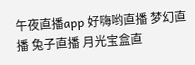午夜直播app 好嗨哟直播 梦幻直播 兔子直播 月光宝盒直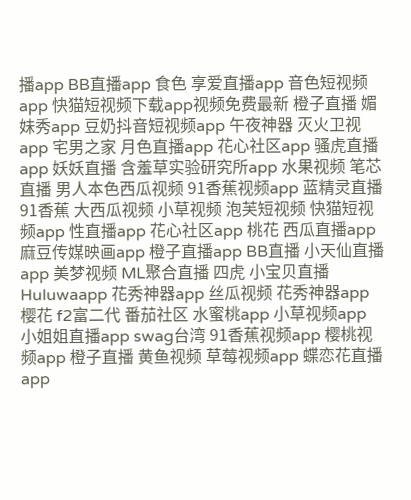播app BB直播app 食色 享爱直播app 音色短视频app 快猫短视频下载app视频免费最新 橙子直播 媚妹秀app 豆奶抖音短视频app 午夜神器 灭火卫视app 宅男之家 月色直播app 花心社区app 骚虎直播app 妖妖直播 含羞草实验研究所app 水果视频 笔芯直播 男人本色西瓜视频 91香蕉视频app 蓝精灵直播 91香蕉 大西瓜视频 小草视频 泡芙短视频 快猫短视频app 性直播app 花心社区app 桃花 西瓜直播app 麻豆传媒映画app 橙子直播app BB直播 小天仙直播app 美梦视频 ML聚合直播 四虎 小宝贝直播 Huluwaapp 花秀神器app 丝瓜视频 花秀神器app 樱花 f2富二代 番茄社区 水蜜桃app 小草视频app 小姐姐直播app swag台湾 91香蕉视频app 樱桃视频app 橙子直播 黄鱼视频 草莓视频app 蝶恋花直播app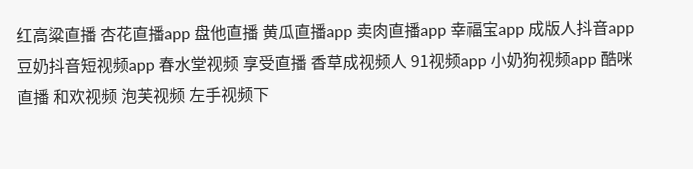红高粱直播 杏花直播app 盘他直播 黄瓜直播app 卖肉直播app 幸福宝app 成版人抖音app 豆奶抖音短视频app 春水堂视频 享受直播 香草成视频人 91视频app 小奶狗视频app 酷咪直播 和欢视频 泡芙视频 左手视频下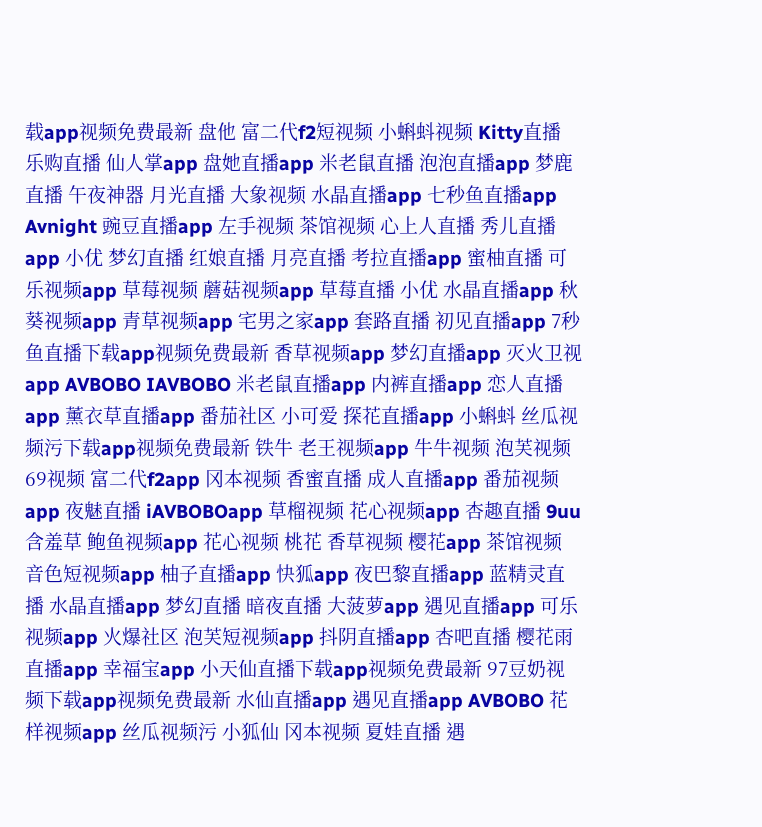载app视频免费最新 盘他 富二代f2短视频 小蝌蚪视频 Kitty直播 乐购直播 仙人掌app 盘她直播app 米老鼠直播 泡泡直播app 梦鹿直播 午夜神器 月光直播 大象视频 水晶直播app 七秒鱼直播app Avnight 豌豆直播app 左手视频 茶馆视频 心上人直播 秀儿直播app 小优 梦幻直播 红娘直播 月亮直播 考拉直播app 蜜柚直播 可乐视频app 草莓视频 蘑菇视频app 草莓直播 小优 水晶直播app 秋葵视频app 青草视频app 宅男之家app 套路直播 初见直播app 7秒鱼直播下载app视频免费最新 香草视频app 梦幻直播app 灭火卫视app AVBOBO IAVBOBO 米老鼠直播app 内裤直播app 恋人直播app 薰衣草直播app 番茄社区 小可爱 探花直播app 小蝌蚪 丝瓜视频污下载app视频免费最新 铁牛 老王视频app 牛牛视频 泡芙视频 69视频 富二代f2app 冈本视频 香蜜直播 成人直播app 番茄视频app 夜魅直播 iAVBOBOapp 草榴视频 花心视频app 杏趣直播 9uu 含羞草 鲍鱼视频app 花心视频 桃花 香草视频 樱花app 茶馆视频 音色短视频app 柚子直播app 快狐app 夜巴黎直播app 蓝精灵直播 水晶直播app 梦幻直播 暗夜直播 大菠萝app 遇见直播app 可乐视频app 火爆社区 泡芙短视频app 抖阴直播app 杏吧直播 樱花雨直播app 幸福宝app 小天仙直播下载app视频免费最新 97豆奶视频下载app视频免费最新 水仙直播app 遇见直播app AVBOBO 花样视频app 丝瓜视频污 小狐仙 冈本视频 夏娃直播 遇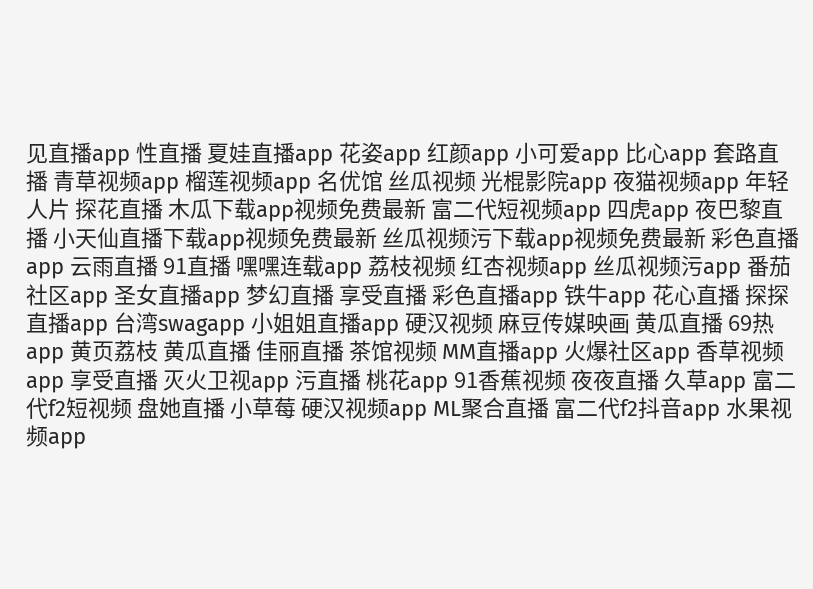见直播app 性直播 夏娃直播app 花姿app 红颜app 小可爱app 比心app 套路直播 青草视频app 榴莲视频app 名优馆 丝瓜视频 光棍影院app 夜猫视频app 年轻人片 探花直播 木瓜下载app视频免费最新 富二代短视频app 四虎app 夜巴黎直播 小天仙直播下载app视频免费最新 丝瓜视频污下载app视频免费最新 彩色直播app 云雨直播 91直播 嘿嘿连载app 荔枝视频 红杏视频app 丝瓜视频污app 番茄社区app 圣女直播app 梦幻直播 享受直播 彩色直播app 铁牛app 花心直播 探探直播app 台湾swagapp 小姐姐直播app 硬汉视频 麻豆传媒映画 黄瓜直播 69热app 黄页荔枝 黄瓜直播 佳丽直播 茶馆视频 MM直播app 火爆社区app 香草视频app 享受直播 灭火卫视app 污直播 桃花app 91香蕉视频 夜夜直播 久草app 富二代f2短视频 盘她直播 小草莓 硬汉视频app ML聚合直播 富二代f2抖音app 水果视频app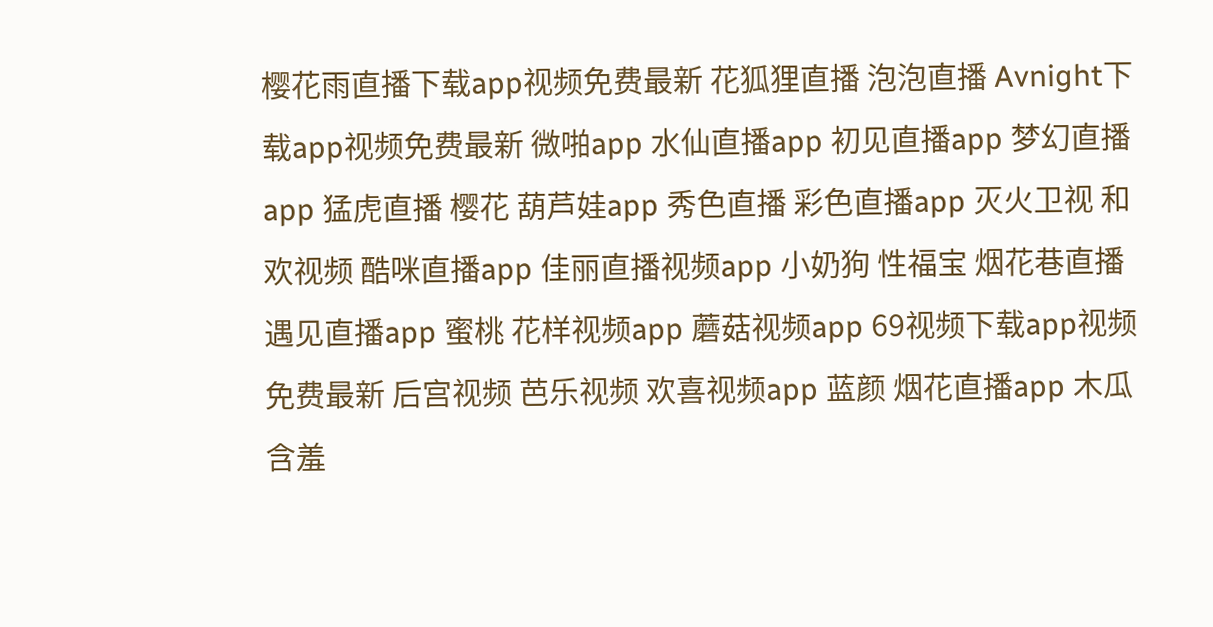樱花雨直播下载app视频免费最新 花狐狸直播 泡泡直播 Avnight下载app视频免费最新 微啪app 水仙直播app 初见直播app 梦幻直播app 猛虎直播 樱花 葫芦娃app 秀色直播 彩色直播app 灭火卫视 和欢视频 酷咪直播app 佳丽直播视频app 小奶狗 性福宝 烟花巷直播 遇见直播app 蜜桃 花样视频app 蘑菇视频app 69视频下载app视频免费最新 后宫视频 芭乐视频 欢喜视频app 蓝颜 烟花直播app 木瓜 含羞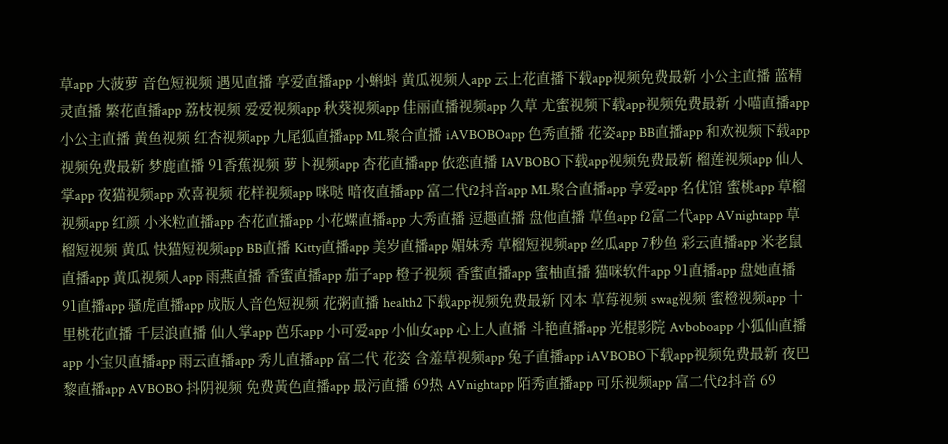草app 大菠萝 音色短视频 遇见直播 享爱直播app 小蝌蚪 黄瓜视频人app 云上花直播下载app视频免费最新 小公主直播 蓝精灵直播 繁花直播app 荔枝视频 爱爱视频app 秋葵视频app 佳丽直播视频app 久草 尤蜜视频下载app视频免费最新 小喵直播app 小公主直播 黄鱼视频 红杏视频app 九尾狐直播app ML聚合直播 iAVBOBOapp 色秀直播 花姿app BB直播app 和欢视频下载app视频免费最新 梦鹿直播 91香蕉视频 萝卜视频app 杏花直播app 依恋直播 IAVBOBO下载app视频免费最新 榴莲视频app 仙人掌app 夜猫视频app 欢喜视频 花样视频app 咪哒 暗夜直播app 富二代f2抖音app ML聚合直播app 享爱app 名优馆 蜜桃app 草榴视频app 红颜 小米粒直播app 杏花直播app 小花螺直播app 大秀直播 逗趣直播 盘他直播 草鱼app f2富二代app AVnightapp 草榴短视频 黄瓜 快猫短视频app BB直播 Kitty直播app 美岁直播app 媚妹秀 草榴短视频app 丝瓜app 7秒鱼 彩云直播app 米老鼠直播app 黄瓜视频人app 雨燕直播 香蜜直播app 茄子app 橙子视频 香蜜直播app 蜜柚直播 猫咪软件app 91直播app 盘她直播 91直播app 骚虎直播app 成版人音色短视频 花粥直播 health2下载app视频免费最新 冈本 草莓视频 swag视频 蜜橙视频app 十里桃花直播 千层浪直播 仙人掌app 芭乐app 小可爱app 小仙女app 心上人直播 斗艳直播app 光棍影院 Avboboapp 小狐仙直播app 小宝贝直播app 雨云直播app 秀儿直播app 富二代 花姿 含羞草视频app 兔子直播app iAVBOBO下载app视频免费最新 夜巴黎直播app AVBOBO 抖阴视频 免费黃色直播app 最污直播 69热 AVnightapp 陌秀直播app 可乐视频app 富二代f2抖音 69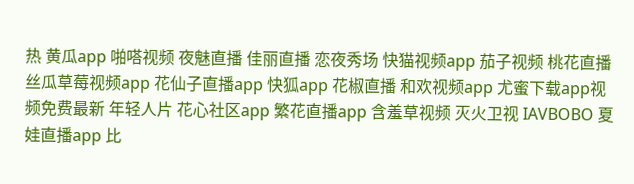热 黄瓜app 啪嗒视频 夜魅直播 佳丽直播 恋夜秀场 快猫视频app 茄子视频 桃花直播 丝瓜草莓视频app 花仙子直播app 快狐app 花椒直播 和欢视频app 尤蜜下载app视频免费最新 年轻人片 花心社区app 繁花直播app 含羞草视频 灭火卫视 IAVBOBO 夏娃直播app 比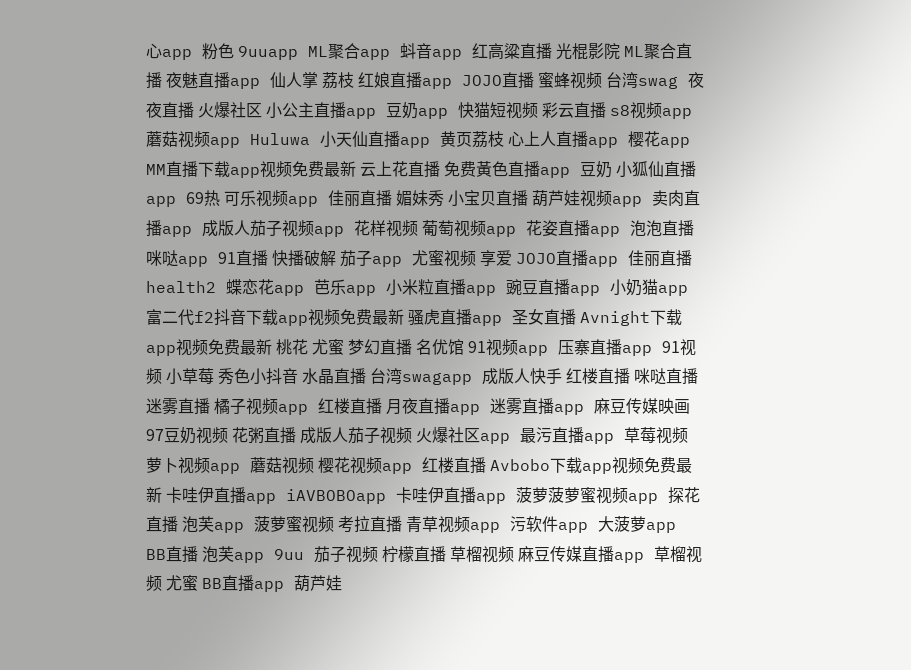心app 粉色 9uuapp ML聚合app 蚪音app 红高粱直播 光棍影院 ML聚合直播 夜魅直播app 仙人掌 荔枝 红娘直播app JOJO直播 蜜蜂视频 台湾swag 夜夜直播 火爆社区 小公主直播app 豆奶app 快猫短视频 彩云直播 s8视频app 蘑菇视频app Huluwa 小天仙直播app 黄页荔枝 心上人直播app 樱花app MM直播下载app视频免费最新 云上花直播 免费黃色直播app 豆奶 小狐仙直播app 69热 可乐视频app 佳丽直播 媚妹秀 小宝贝直播 葫芦娃视频app 卖肉直播app 成版人茄子视频app 花样视频 葡萄视频app 花姿直播app 泡泡直播 咪哒app 91直播 快播破解 茄子app 尤蜜视频 享爱 JOJO直播app 佳丽直播 health2 蝶恋花app 芭乐app 小米粒直播app 豌豆直播app 小奶猫app 富二代f2抖音下载app视频免费最新 骚虎直播app 圣女直播 Avnight下载app视频免费最新 桃花 尤蜜 梦幻直播 名优馆 91视频app 压寨直播app 91视频 小草莓 秀色小抖音 水晶直播 台湾swagapp 成版人快手 红楼直播 咪哒直播 迷雾直播 橘子视频app 红楼直播 月夜直播app 迷雾直播app 麻豆传媒映画 97豆奶视频 花粥直播 成版人茄子视频 火爆社区app 最污直播app 草莓视频 萝卜视频app 蘑菇视频 樱花视频app 红楼直播 Avbobo下载app视频免费最新 卡哇伊直播app iAVBOBOapp 卡哇伊直播app 菠萝菠萝蜜视频app 探花直播 泡芙app 菠萝蜜视频 考拉直播 青草视频app 污软件app 大菠萝app BB直播 泡芙app 9uu 茄子视频 柠檬直播 草榴视频 麻豆传媒直播app 草榴视频 尤蜜 BB直播app 葫芦娃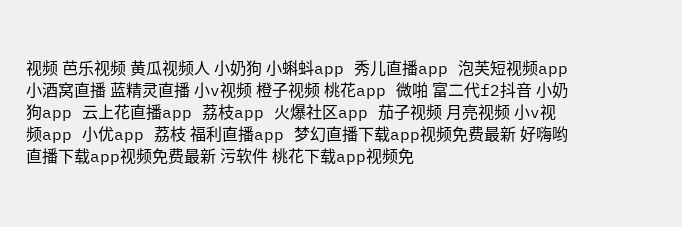视频 芭乐视频 黄瓜视频人 小奶狗 小蝌蚪app 秀儿直播app 泡芙短视频app 小酒窝直播 蓝精灵直播 小v视频 橙子视频 桃花app 微啪 富二代f2抖音 小奶狗app 云上花直播app 荔枝app 火爆社区app 茄子视频 月亮视频 小v视频app 小优app 荔枝 福利直播app 梦幻直播下载app视频免费最新 好嗨哟直播下载app视频免费最新 污软件 桃花下载app视频免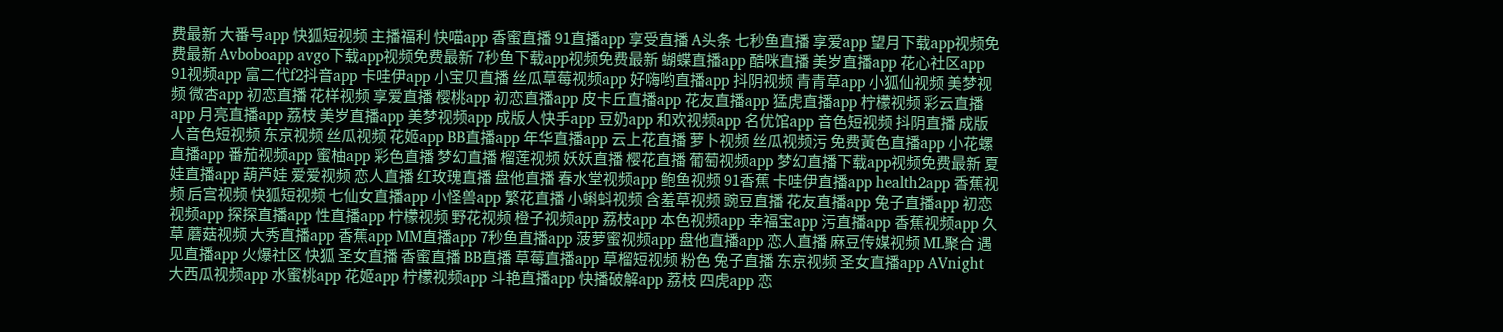费最新 大番号app 快狐短视频 主播福利 快喵app 香蜜直播 91直播app 享受直播 A头条 七秒鱼直播 享爱app 望月下载app视频免费最新 Avboboapp avgo下载app视频免费最新 7秒鱼下载app视频免费最新 蝴蝶直播app 酷咪直播 美岁直播app 花心社区app 91视频app 富二代f2抖音app 卡哇伊app 小宝贝直播 丝瓜草莓视频app 好嗨哟直播app 抖阴视频 青青草app 小狐仙视频 美梦视频 微杏app 初恋直播 花样视频 享爱直播 樱桃app 初恋直播app 皮卡丘直播app 花友直播app 猛虎直播app 柠檬视频 彩云直播app 月亮直播app 荔枝 美岁直播app 美梦视频app 成版人快手app 豆奶app 和欢视频app 名优馆app 音色短视频 抖阴直播 成版人音色短视频 东京视频 丝瓜视频 花姬app BB直播app 年华直播app 云上花直播 萝卜视频 丝瓜视频污 免费黃色直播app 小花螺直播app 番茄视频app 蜜柚app 彩色直播 梦幻直播 榴莲视频 妖妖直播 樱花直播 葡萄视频app 梦幻直播下载app视频免费最新 夏娃直播app 葫芦娃 爱爱视频 恋人直播 红玫瑰直播 盘他直播 春水堂视频app 鲍鱼视频 91香蕉 卡哇伊直播app health2app 香蕉视频 后宫视频 快狐短视频 七仙女直播app 小怪兽app 繁花直播 小蝌蚪视频 含羞草视频 豌豆直播 花友直播app 兔子直播app 初恋视频app 探探直播app 性直播app 柠檬视频 野花视频 橙子视频app 荔枝app 本色视频app 幸福宝app 污直播app 香蕉视频app 久草 蘑菇视频 大秀直播app 香蕉app MM直播app 7秒鱼直播app 菠萝蜜视频app 盘他直播app 恋人直播 麻豆传媒视频 ML聚合 遇见直播app 火爆社区 快狐 圣女直播 香蜜直播 BB直播 草莓直播app 草榴短视频 粉色 兔子直播 东京视频 圣女直播app AVnight 大西瓜视频app 水蜜桃app 花姬app 柠檬视频app 斗艳直播app 快播破解app 荔枝 四虎app 恋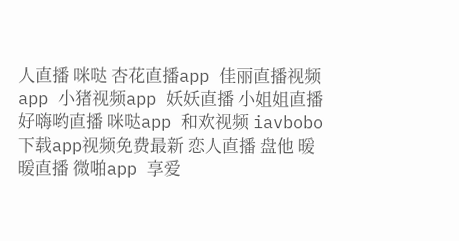人直播 咪哒 杏花直播app 佳丽直播视频app 小猪视频app 妖妖直播 小姐姐直播 好嗨哟直播 咪哒app 和欢视频 iavbobo下载app视频免费最新 恋人直播 盘他 暖暖直播 微啪app 享爱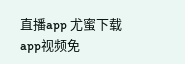直播app 尤蜜下载app视频免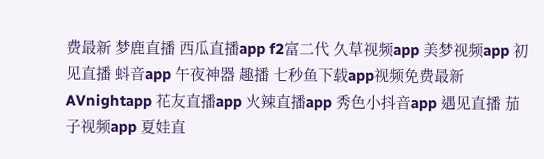费最新 梦鹿直播 西瓜直播app f2富二代 久草视频app 美梦视频app 初见直播 蚪音app 午夜神器 趣播 七秒鱼下载app视频免费最新 AVnightapp 花友直播app 火辣直播app 秀色小抖音app 遇见直播 茄子视频app 夏娃直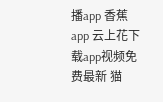播app 香蕉app 云上花下载app视频免费最新 猫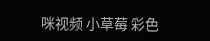咪视频 小草莓 彩色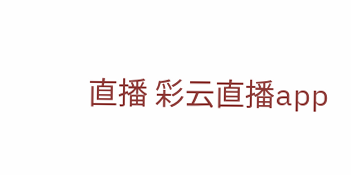直播 彩云直播app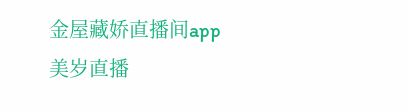金屋藏娇直播间app 美岁直播